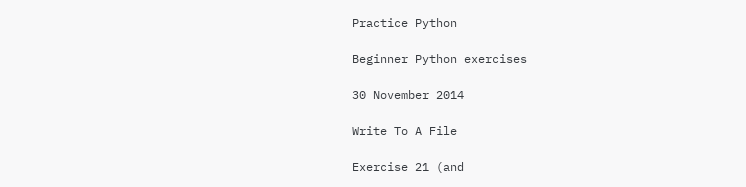Practice Python

Beginner Python exercises

30 November 2014

Write To A File

Exercise 21 (and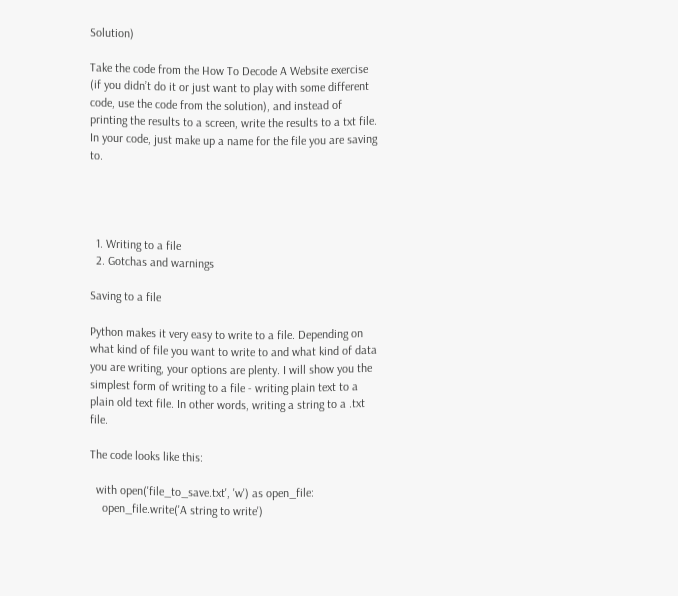Solution)

Take the code from the How To Decode A Website exercise (if you didn’t do it or just want to play with some different code, use the code from the solution), and instead of printing the results to a screen, write the results to a txt file. In your code, just make up a name for the file you are saving to.




  1. Writing to a file
  2. Gotchas and warnings

Saving to a file

Python makes it very easy to write to a file. Depending on what kind of file you want to write to and what kind of data you are writing, your options are plenty. I will show you the simplest form of writing to a file - writing plain text to a plain old text file. In other words, writing a string to a .txt file.

The code looks like this:

  with open('file_to_save.txt', 'w') as open_file:
    open_file.write('A string to write')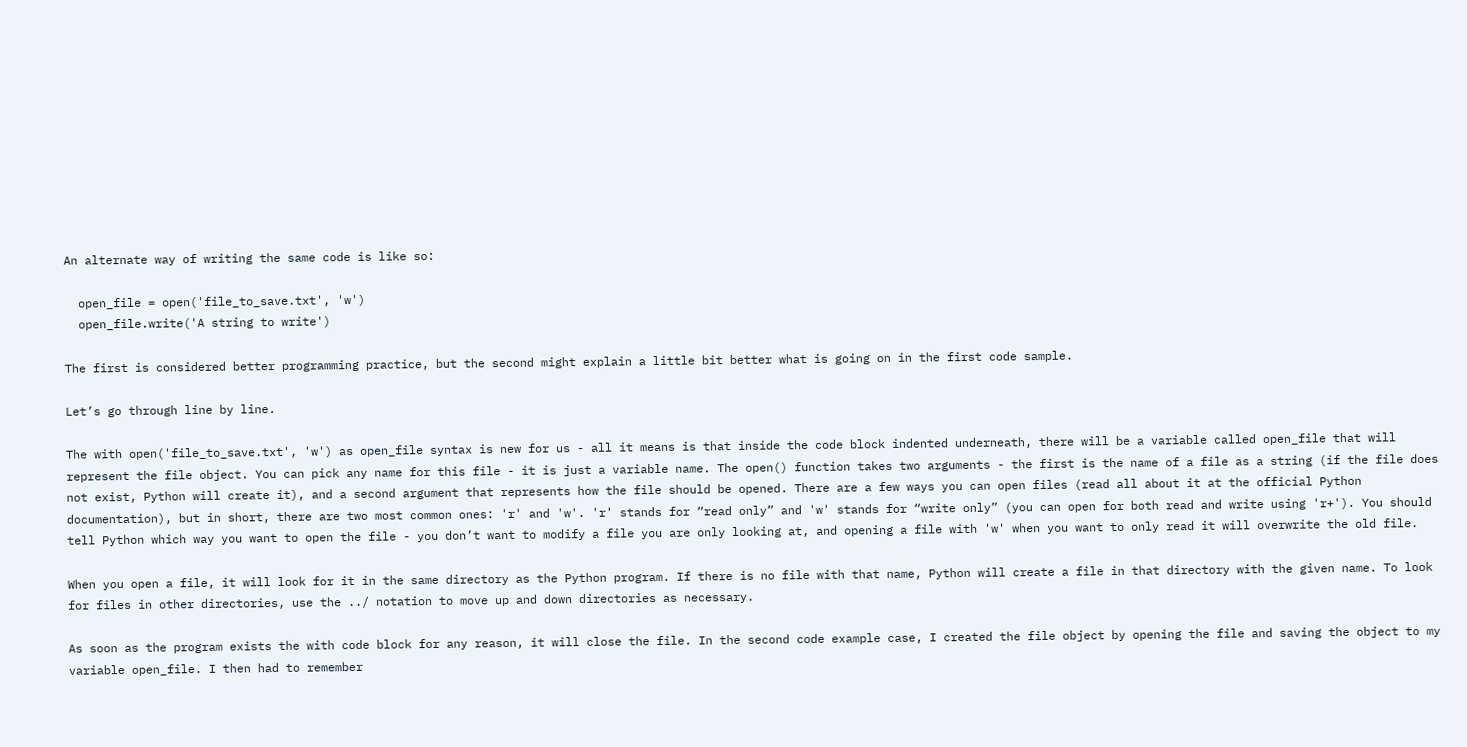An alternate way of writing the same code is like so:

  open_file = open('file_to_save.txt', 'w')
  open_file.write('A string to write')

The first is considered better programming practice, but the second might explain a little bit better what is going on in the first code sample.

Let’s go through line by line.

The with open('file_to_save.txt', 'w') as open_file syntax is new for us - all it means is that inside the code block indented underneath, there will be a variable called open_file that will represent the file object. You can pick any name for this file - it is just a variable name. The open() function takes two arguments - the first is the name of a file as a string (if the file does not exist, Python will create it), and a second argument that represents how the file should be opened. There are a few ways you can open files (read all about it at the official Python documentation), but in short, there are two most common ones: 'r' and 'w'. 'r' stands for “read only” and 'w' stands for “write only” (you can open for both read and write using 'r+'). You should tell Python which way you want to open the file - you don’t want to modify a file you are only looking at, and opening a file with 'w' when you want to only read it will overwrite the old file.

When you open a file, it will look for it in the same directory as the Python program. If there is no file with that name, Python will create a file in that directory with the given name. To look for files in other directories, use the ../ notation to move up and down directories as necessary.

As soon as the program exists the with code block for any reason, it will close the file. In the second code example case, I created the file object by opening the file and saving the object to my variable open_file. I then had to remember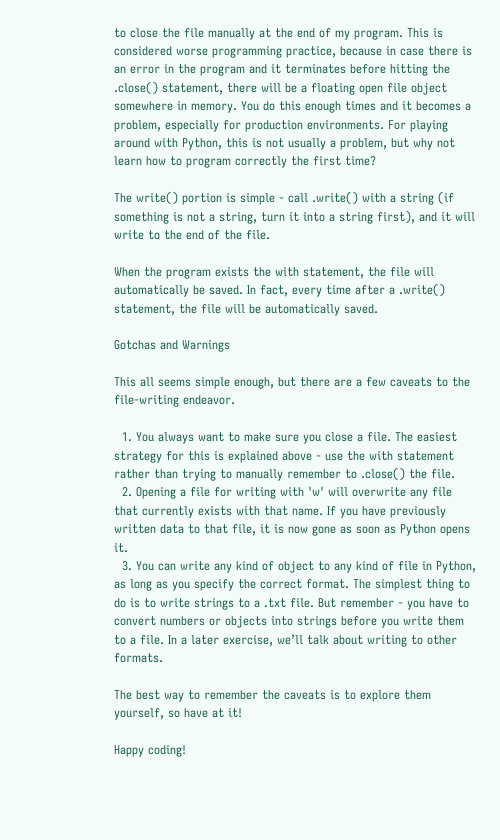to close the file manually at the end of my program. This is considered worse programming practice, because in case there is an error in the program and it terminates before hitting the .close() statement, there will be a floating open file object somewhere in memory. You do this enough times and it becomes a problem, especially for production environments. For playing around with Python, this is not usually a problem, but why not learn how to program correctly the first time?

The write() portion is simple - call .write() with a string (if something is not a string, turn it into a string first), and it will write to the end of the file.

When the program exists the with statement, the file will automatically be saved. In fact, every time after a .write() statement, the file will be automatically saved.

Gotchas and Warnings

This all seems simple enough, but there are a few caveats to the file-writing endeavor.

  1. You always want to make sure you close a file. The easiest strategy for this is explained above - use the with statement rather than trying to manually remember to .close() the file.
  2. Opening a file for writing with 'w' will overwrite any file that currently exists with that name. If you have previously written data to that file, it is now gone as soon as Python opens it.
  3. You can write any kind of object to any kind of file in Python, as long as you specify the correct format. The simplest thing to do is to write strings to a .txt file. But remember - you have to convert numbers or objects into strings before you write them to a file. In a later exercise, we’ll talk about writing to other formats.

The best way to remember the caveats is to explore them yourself, so have at it!

Happy coding!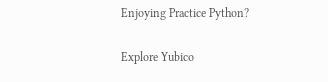Enjoying Practice Python?

Explore Yubico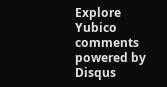Explore Yubico
comments powered by Disqus